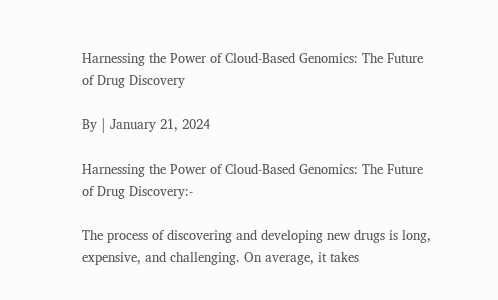Harnessing the Power of Cloud-Based Genomics: The Future of Drug Discovery

By | January 21, 2024

Harnessing the Power of Cloud-Based Genomics: The Future of Drug Discovery:-

The process of discovering and developing new drugs is long, expensive, and challenging. On average, it takes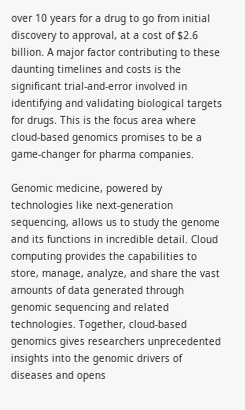over 10 years for a drug to go from initial discovery to approval, at a cost of $2.6 billion. A major factor contributing to these daunting timelines and costs is the significant trial-and-error involved in identifying and validating biological targets for drugs. This is the focus area where cloud-based genomics promises to be a game-changer for pharma companies.

Genomic medicine, powered by technologies like next-generation sequencing, allows us to study the genome and its functions in incredible detail. Cloud computing provides the capabilities to store, manage, analyze, and share the vast amounts of data generated through genomic sequencing and related technologies. Together, cloud-based genomics gives researchers unprecedented insights into the genomic drivers of diseases and opens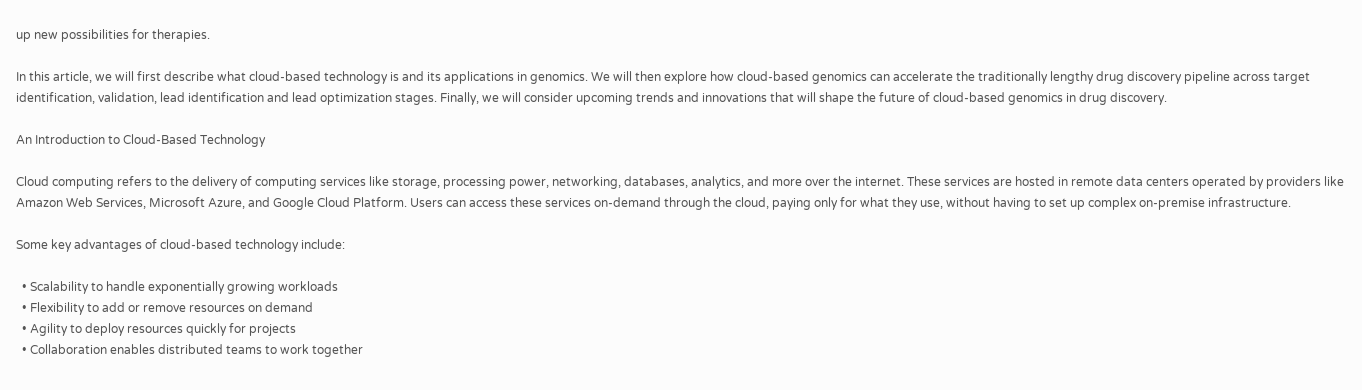up new possibilities for therapies.

In this article, we will first describe what cloud-based technology is and its applications in genomics. We will then explore how cloud-based genomics can accelerate the traditionally lengthy drug discovery pipeline across target identification, validation, lead identification and lead optimization stages. Finally, we will consider upcoming trends and innovations that will shape the future of cloud-based genomics in drug discovery.

An Introduction to Cloud-Based Technology

Cloud computing refers to the delivery of computing services like storage, processing power, networking, databases, analytics, and more over the internet. These services are hosted in remote data centers operated by providers like Amazon Web Services, Microsoft Azure, and Google Cloud Platform. Users can access these services on-demand through the cloud, paying only for what they use, without having to set up complex on-premise infrastructure.

Some key advantages of cloud-based technology include:

  • Scalability to handle exponentially growing workloads
  • Flexibility to add or remove resources on demand
  • Agility to deploy resources quickly for projects
  • Collaboration enables distributed teams to work together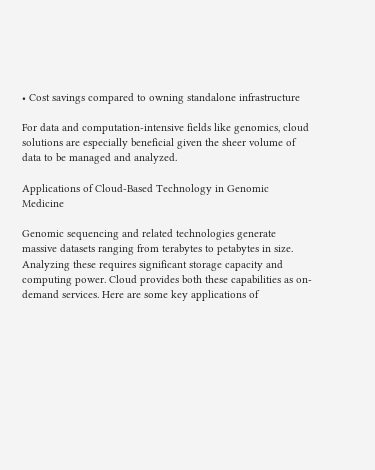• Cost savings compared to owning standalone infrastructure

For data and computation-intensive fields like genomics, cloud solutions are especially beneficial given the sheer volume of data to be managed and analyzed.

Applications of Cloud-Based Technology in Genomic Medicine

Genomic sequencing and related technologies generate massive datasets ranging from terabytes to petabytes in size. Analyzing these requires significant storage capacity and computing power. Cloud provides both these capabilities as on-demand services. Here are some key applications of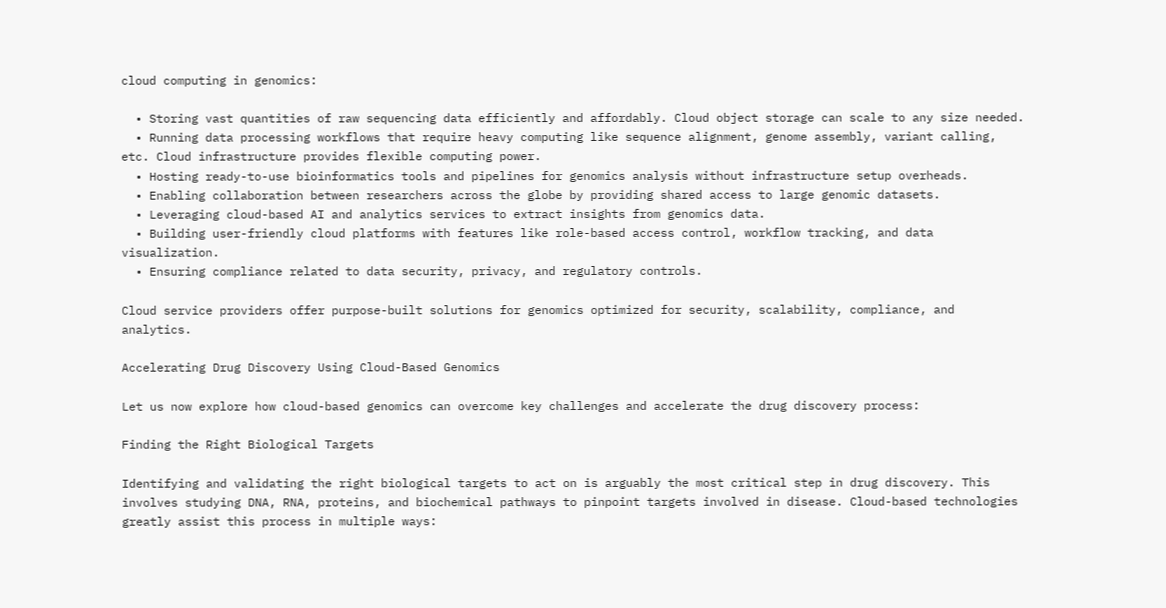cloud computing in genomics:

  • Storing vast quantities of raw sequencing data efficiently and affordably. Cloud object storage can scale to any size needed.
  • Running data processing workflows that require heavy computing like sequence alignment, genome assembly, variant calling, etc. Cloud infrastructure provides flexible computing power.
  • Hosting ready-to-use bioinformatics tools and pipelines for genomics analysis without infrastructure setup overheads.
  • Enabling collaboration between researchers across the globe by providing shared access to large genomic datasets.
  • Leveraging cloud-based AI and analytics services to extract insights from genomics data.
  • Building user-friendly cloud platforms with features like role-based access control, workflow tracking, and data visualization.
  • Ensuring compliance related to data security, privacy, and regulatory controls.

Cloud service providers offer purpose-built solutions for genomics optimized for security, scalability, compliance, and analytics.

Accelerating Drug Discovery Using Cloud-Based Genomics

Let us now explore how cloud-based genomics can overcome key challenges and accelerate the drug discovery process:

Finding the Right Biological Targets

Identifying and validating the right biological targets to act on is arguably the most critical step in drug discovery. This involves studying DNA, RNA, proteins, and biochemical pathways to pinpoint targets involved in disease. Cloud-based technologies greatly assist this process in multiple ways: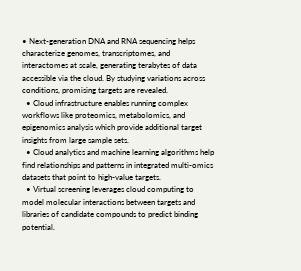• Next-generation DNA and RNA sequencing helps characterize genomes, transcriptomes, and interactomes at scale, generating terabytes of data accessible via the cloud. By studying variations across conditions, promising targets are revealed.
  • Cloud infrastructure enables running complex workflows like proteomics, metabolomics, and epigenomics analysis which provide additional target insights from large sample sets.
  • Cloud analytics and machine learning algorithms help find relationships and patterns in integrated multi-omics datasets that point to high-value targets.
  • Virtual screening leverages cloud computing to model molecular interactions between targets and libraries of candidate compounds to predict binding potential.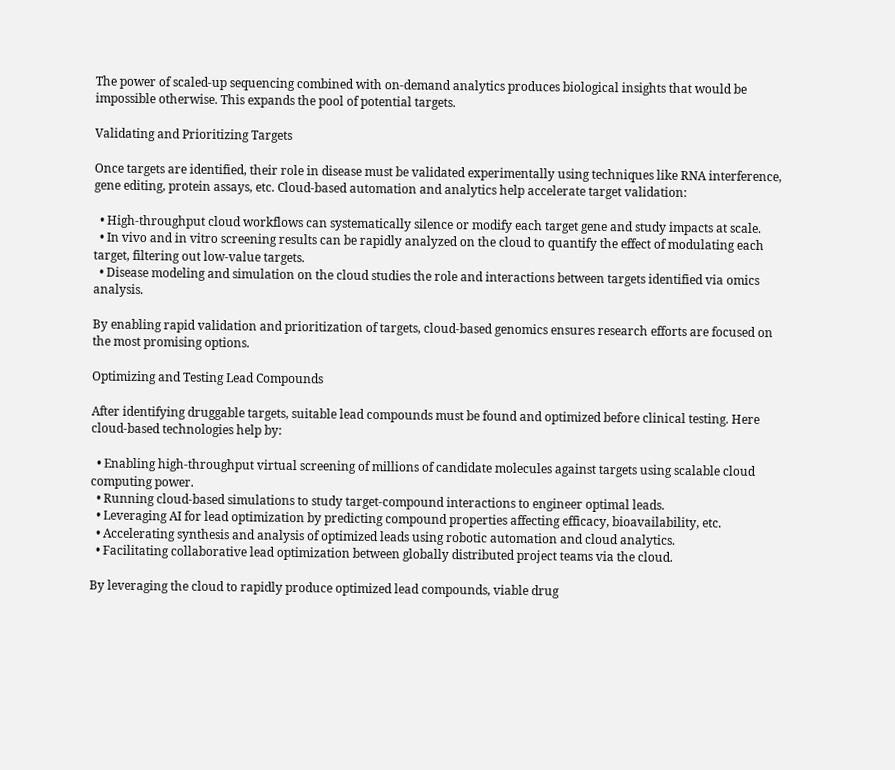The power of scaled-up sequencing combined with on-demand analytics produces biological insights that would be impossible otherwise. This expands the pool of potential targets.

Validating and Prioritizing Targets

Once targets are identified, their role in disease must be validated experimentally using techniques like RNA interference, gene editing, protein assays, etc. Cloud-based automation and analytics help accelerate target validation:

  • High-throughput cloud workflows can systematically silence or modify each target gene and study impacts at scale.
  • In vivo and in vitro screening results can be rapidly analyzed on the cloud to quantify the effect of modulating each target, filtering out low-value targets.
  • Disease modeling and simulation on the cloud studies the role and interactions between targets identified via omics analysis.

By enabling rapid validation and prioritization of targets, cloud-based genomics ensures research efforts are focused on the most promising options.

Optimizing and Testing Lead Compounds

After identifying druggable targets, suitable lead compounds must be found and optimized before clinical testing. Here cloud-based technologies help by:

  • Enabling high-throughput virtual screening of millions of candidate molecules against targets using scalable cloud computing power.
  • Running cloud-based simulations to study target-compound interactions to engineer optimal leads.
  • Leveraging AI for lead optimization by predicting compound properties affecting efficacy, bioavailability, etc.
  • Accelerating synthesis and analysis of optimized leads using robotic automation and cloud analytics.
  • Facilitating collaborative lead optimization between globally distributed project teams via the cloud.

By leveraging the cloud to rapidly produce optimized lead compounds, viable drug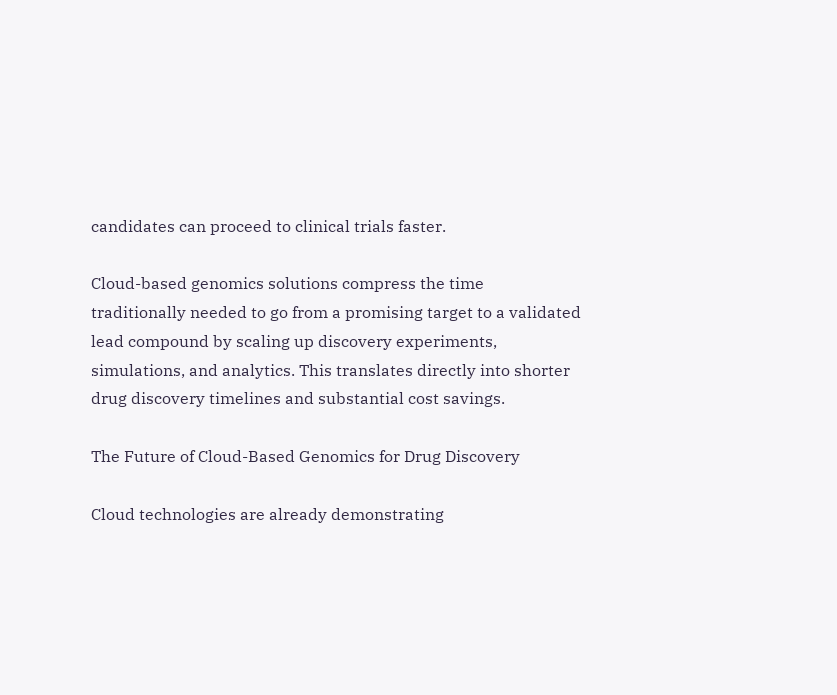candidates can proceed to clinical trials faster.

Cloud-based genomics solutions compress the time traditionally needed to go from a promising target to a validated lead compound by scaling up discovery experiments, simulations, and analytics. This translates directly into shorter drug discovery timelines and substantial cost savings.

The Future of Cloud-Based Genomics for Drug Discovery

Cloud technologies are already demonstrating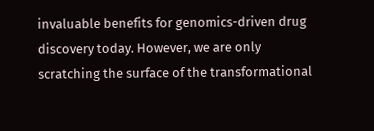invaluable benefits for genomics-driven drug discovery today. However, we are only scratching the surface of the transformational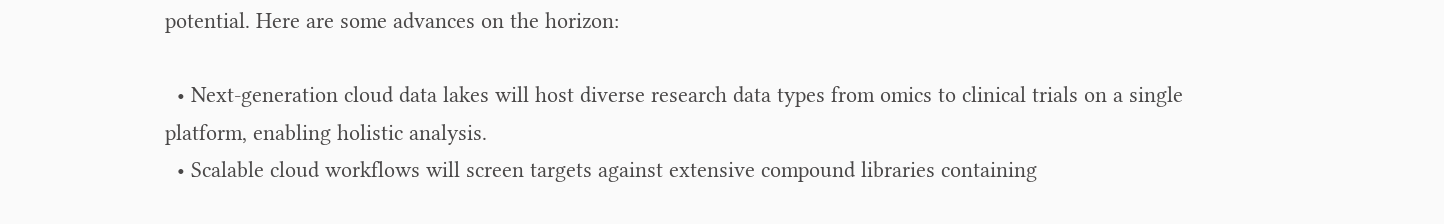potential. Here are some advances on the horizon:

  • Next-generation cloud data lakes will host diverse research data types from omics to clinical trials on a single platform, enabling holistic analysis.
  • Scalable cloud workflows will screen targets against extensive compound libraries containing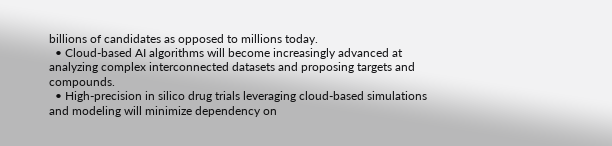billions of candidates as opposed to millions today.
  • Cloud-based AI algorithms will become increasingly advanced at analyzing complex interconnected datasets and proposing targets and compounds.
  • High-precision in silico drug trials leveraging cloud-based simulations and modeling will minimize dependency on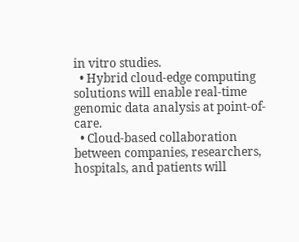in vitro studies.
  • Hybrid cloud-edge computing solutions will enable real-time genomic data analysis at point-of-care.
  • Cloud-based collaboration between companies, researchers, hospitals, and patients will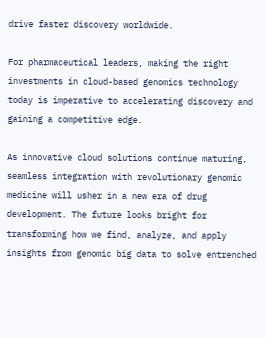drive faster discovery worldwide.

For pharmaceutical leaders, making the right investments in cloud-based genomics technology today is imperative to accelerating discovery and gaining a competitive edge.

As innovative cloud solutions continue maturing, seamless integration with revolutionary genomic medicine will usher in a new era of drug development. The future looks bright for transforming how we find, analyze, and apply insights from genomic big data to solve entrenched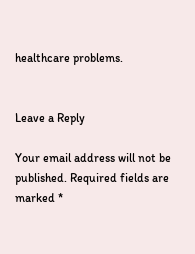healthcare problems.


Leave a Reply

Your email address will not be published. Required fields are marked *